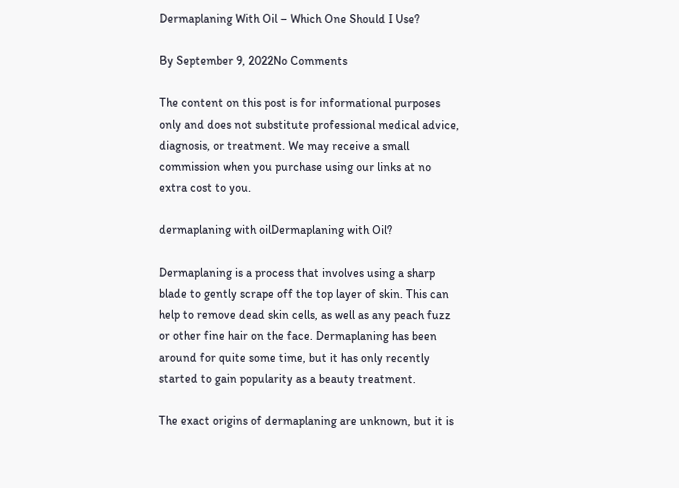Dermaplaning With Oil – Which One Should I Use?

By September 9, 2022No Comments

The content on this post is for informational purposes only and does not substitute professional medical advice, diagnosis, or treatment. We may receive a small commission when you purchase using our links at no extra cost to you.

dermaplaning with oilDermaplaning with Oil?

Dermaplaning is a process that involves using a sharp blade to gently scrape off the top layer of skin. This can help to remove dead skin cells, as well as any peach fuzz or other fine hair on the face. Dermaplaning has been around for quite some time, but it has only recently started to gain popularity as a beauty treatment.

The exact origins of dermaplaning are unknown, but it is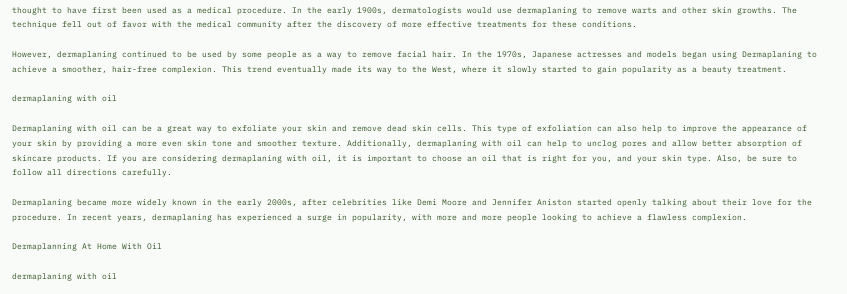thought to have first been used as a medical procedure. In the early 1900s, dermatologists would use dermaplaning to remove warts and other skin growths. The technique fell out of favor with the medical community after the discovery of more effective treatments for these conditions.

However, dermaplaning continued to be used by some people as a way to remove facial hair. In the 1970s, Japanese actresses and models began using Dermaplaning to achieve a smoother, hair-free complexion. This trend eventually made its way to the West, where it slowly started to gain popularity as a beauty treatment.

dermaplaning with oil

Dermaplaning with oil can be a great way to exfoliate your skin and remove dead skin cells. This type of exfoliation can also help to improve the appearance of your skin by providing a more even skin tone and smoother texture. Additionally, dermaplaning with oil can help to unclog pores and allow better absorption of skincare products. If you are considering dermaplaning with oil, it is important to choose an oil that is right for you, and your skin type. Also, be sure to follow all directions carefully.

Dermaplaning became more widely known in the early 2000s, after celebrities like Demi Moore and Jennifer Aniston started openly talking about their love for the procedure. In recent years, dermaplaning has experienced a surge in popularity, with more and more people looking to achieve a flawless complexion.

Dermaplanning At Home With Oil

dermaplaning with oil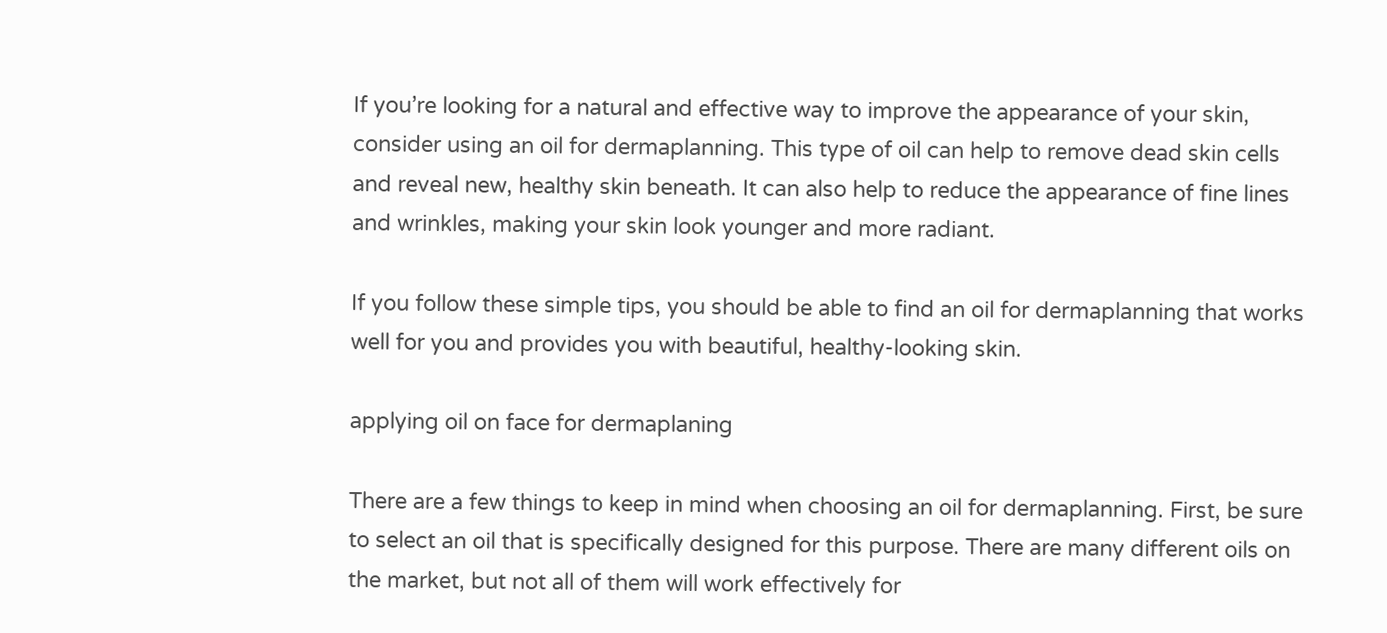If you’re looking for a natural and effective way to improve the appearance of your skin, consider using an oil for dermaplanning. This type of oil can help to remove dead skin cells and reveal new, healthy skin beneath. It can also help to reduce the appearance of fine lines and wrinkles, making your skin look younger and more radiant.

If you follow these simple tips, you should be able to find an oil for dermaplanning that works well for you and provides you with beautiful, healthy-looking skin.

applying oil on face for dermaplaning

There are a few things to keep in mind when choosing an oil for dermaplanning. First, be sure to select an oil that is specifically designed for this purpose. There are many different oils on the market, but not all of them will work effectively for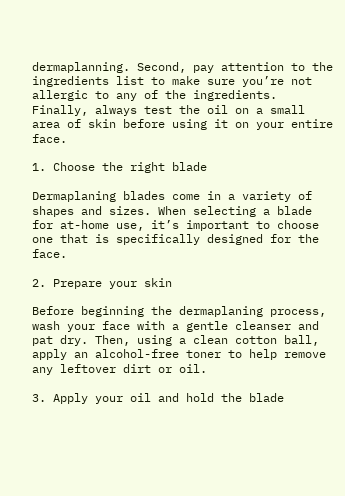dermaplanning. Second, pay attention to the ingredients list to make sure you’re not allergic to any of the ingredients. Finally, always test the oil on a small area of skin before using it on your entire face.

1. Choose the right blade

Dermaplaning blades come in a variety of shapes and sizes. When selecting a blade for at-home use, it’s important to choose one that is specifically designed for the face.

2. Prepare your skin

Before beginning the dermaplaning process, wash your face with a gentle cleanser and pat dry. Then, using a clean cotton ball, apply an alcohol-free toner to help remove any leftover dirt or oil.

3. Apply your oil and hold the blade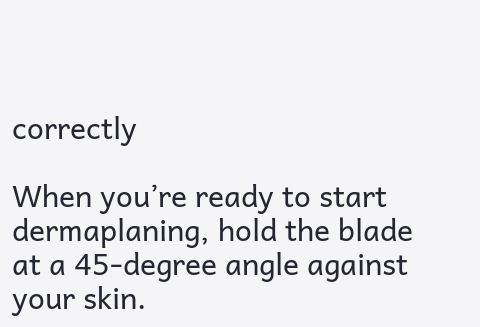correctly

When you’re ready to start dermaplaning, hold the blade at a 45-degree angle against your skin.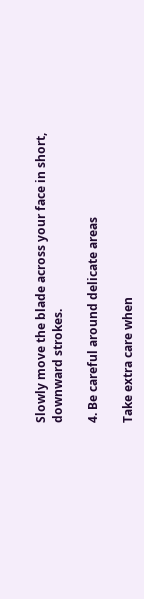Slowly move the blade across your face in short, downward strokes.

4. Be careful around delicate areas

Take extra care when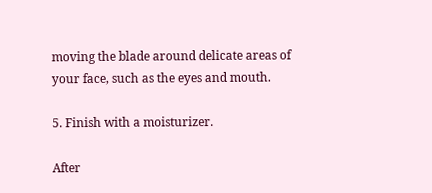moving the blade around delicate areas of your face, such as the eyes and mouth.

5. Finish with a moisturizer.

After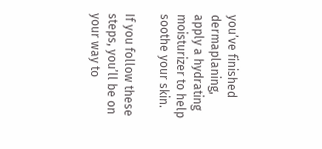you’ve finished dermaplaning, apply a hydrating moisturizer to help soothe your skin.

If you follow these steps, you’ll be on your way to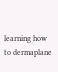learning how to dermaplane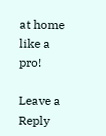at home like a pro!

Leave a Reply